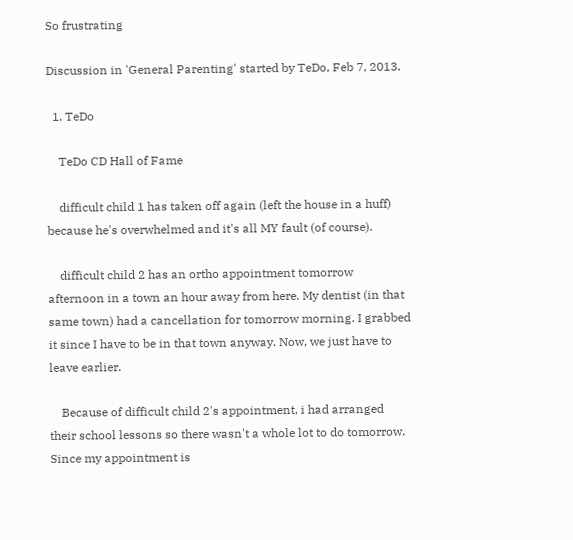So frustrating

Discussion in 'General Parenting' started by TeDo, Feb 7, 2013.

  1. TeDo

    TeDo CD Hall of Fame

    difficult child 1 has taken off again (left the house in a huff) because he's overwhelmed and it's all MY fault (of course).

    difficult child 2 has an ortho appointment tomorrow afternoon in a town an hour away from here. My dentist (in that same town) had a cancellation for tomorrow morning. I grabbed it since I have to be in that town anyway. Now, we just have to leave earlier.

    Because of difficult child 2's appointment, i had arranged their school lessons so there wasn't a whole lot to do tomorrow. Since my appointment is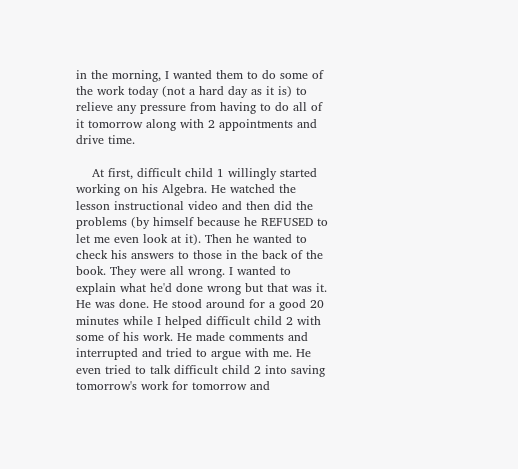in the morning, I wanted them to do some of the work today (not a hard day as it is) to relieve any pressure from having to do all of it tomorrow along with 2 appointments and drive time.

    At first, difficult child 1 willingly started working on his Algebra. He watched the lesson instructional video and then did the problems (by himself because he REFUSED to let me even look at it). Then he wanted to check his answers to those in the back of the book. They were all wrong. I wanted to explain what he'd done wrong but that was it. He was done. He stood around for a good 20 minutes while I helped difficult child 2 with some of his work. He made comments and interrupted and tried to argue with me. He even tried to talk difficult child 2 into saving tomorrow's work for tomorrow and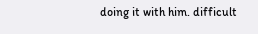doing it with him. difficult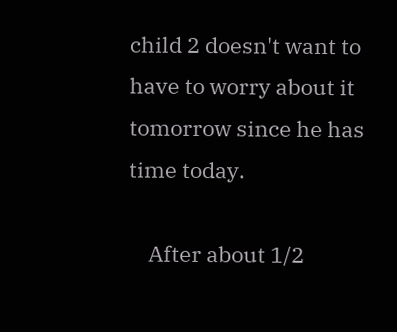child 2 doesn't want to have to worry about it tomorrow since he has time today.

    After about 1/2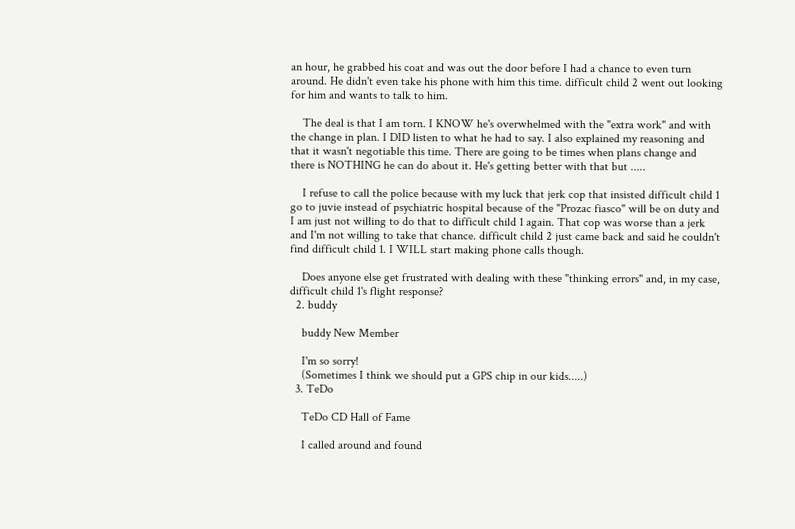an hour, he grabbed his coat and was out the door before I had a chance to even turn around. He didn't even take his phone with him this time. difficult child 2 went out looking for him and wants to talk to him.

    The deal is that I am torn. I KNOW he's overwhelmed with the "extra work" and with the change in plan. I DID listen to what he had to say. I also explained my reasoning and that it wasn't negotiable this time. There are going to be times when plans change and there is NOTHING he can do about it. He's getting better with that but .....

    I refuse to call the police because with my luck that jerk cop that insisted difficult child 1 go to juvie instead of psychiatric hospital because of the "Prozac fiasco" will be on duty and I am just not willing to do that to difficult child 1 again. That cop was worse than a jerk and I'm not willing to take that chance. difficult child 2 just came back and said he couldn't find difficult child 1. I WILL start making phone calls though.

    Does anyone else get frustrated with dealing with these "thinking errors" and, in my case, difficult child 1's flight response?
  2. buddy

    buddy New Member

    I'm so sorry!
    (Sometimes I think we should put a GPS chip in our kids.....)
  3. TeDo

    TeDo CD Hall of Fame

    I called around and found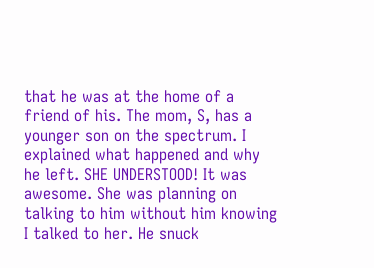that he was at the home of a friend of his. The mom, S, has a younger son on the spectrum. I explained what happened and why he left. SHE UNDERSTOOD! It was awesome. She was planning on talking to him without him knowing I talked to her. He snuck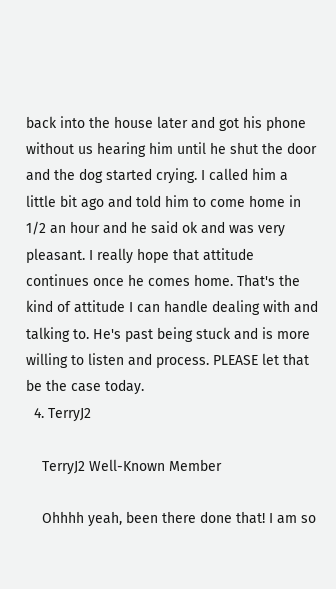back into the house later and got his phone without us hearing him until he shut the door and the dog started crying. I called him a little bit ago and told him to come home in 1/2 an hour and he said ok and was very pleasant. I really hope that attitude continues once he comes home. That's the kind of attitude I can handle dealing with and talking to. He's past being stuck and is more willing to listen and process. PLEASE let that be the case today.
  4. TerryJ2

    TerryJ2 Well-Known Member

    Ohhhh yeah, been there done that! I am so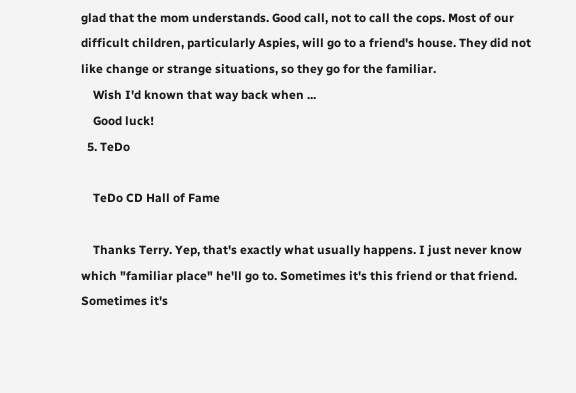glad that the mom understands. Good call, not to call the cops. Most of our difficult children, particularly Aspies, will go to a friend's house. They did not like change or strange situations, so they go for the familiar.
    Wish I'd known that way back when ...
    Good luck!
  5. TeDo

    TeDo CD Hall of Fame

    Thanks Terry. Yep, that's exactly what usually happens. I just never know which "familiar place" he'll go to. Sometimes it's this friend or that friend. Sometimes it's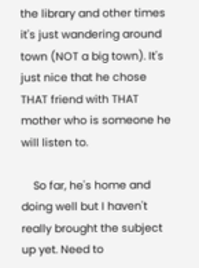the library and other times it's just wandering around town (NOT a big town). It's just nice that he chose THAT friend with THAT mother who is someone he will listen to.

    So far, he's home and doing well but I haven't really brought the subject up yet. Need to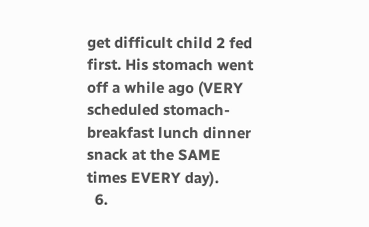get difficult child 2 fed first. His stomach went off a while ago (VERY scheduled stomach-breakfast lunch dinner snack at the SAME times EVERY day).
  6.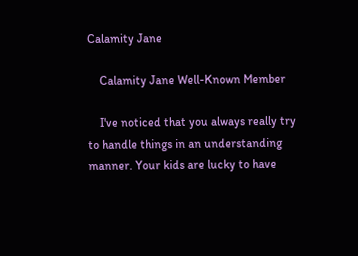Calamity Jane

    Calamity Jane Well-Known Member

    I've noticed that you always really try to handle things in an understanding manner. Your kids are lucky to have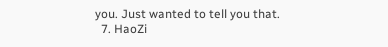you. Just wanted to tell you that.
  7. HaoZi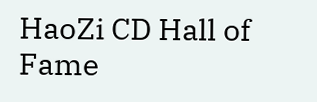HaoZi CD Hall of Fame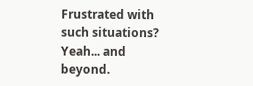Frustrated with such situations? Yeah... and beyond.